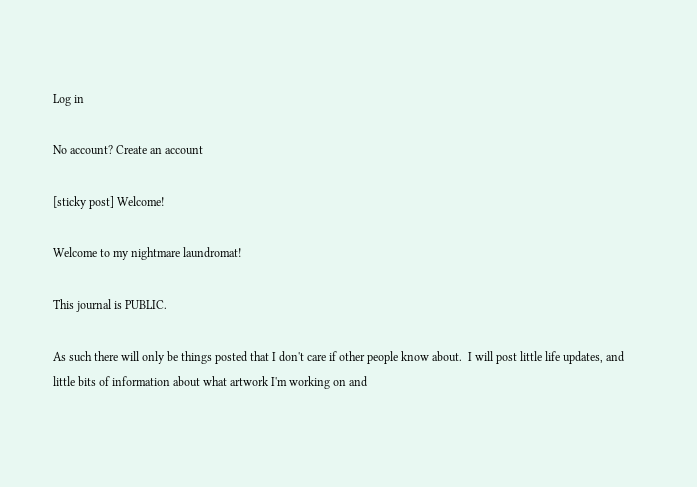Log in

No account? Create an account

[sticky post] Welcome!

Welcome to my nightmare laundromat!

This journal is PUBLIC.

As such there will only be things posted that I don't care if other people know about.  I will post little life updates, and little bits of information about what artwork I'm working on and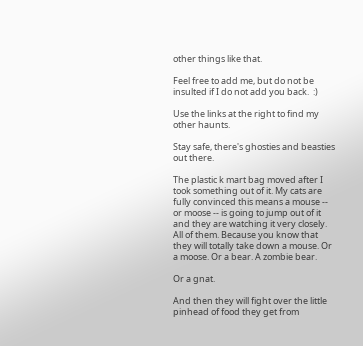other things like that.

Feel free to add me, but do not be insulted if I do not add you back.  :)

Use the links at the right to find my other haunts.

Stay safe, there's ghosties and beasties out there.

The plastic k mart bag moved after I took something out of it. My cats are fully convinced this means a mouse -- or moose -- is going to jump out of it and they are watching it very closely. All of them. Because you know that they will totally take down a mouse. Or a moose. Or a bear. A zombie bear.

Or a gnat.

And then they will fight over the little pinhead of food they get from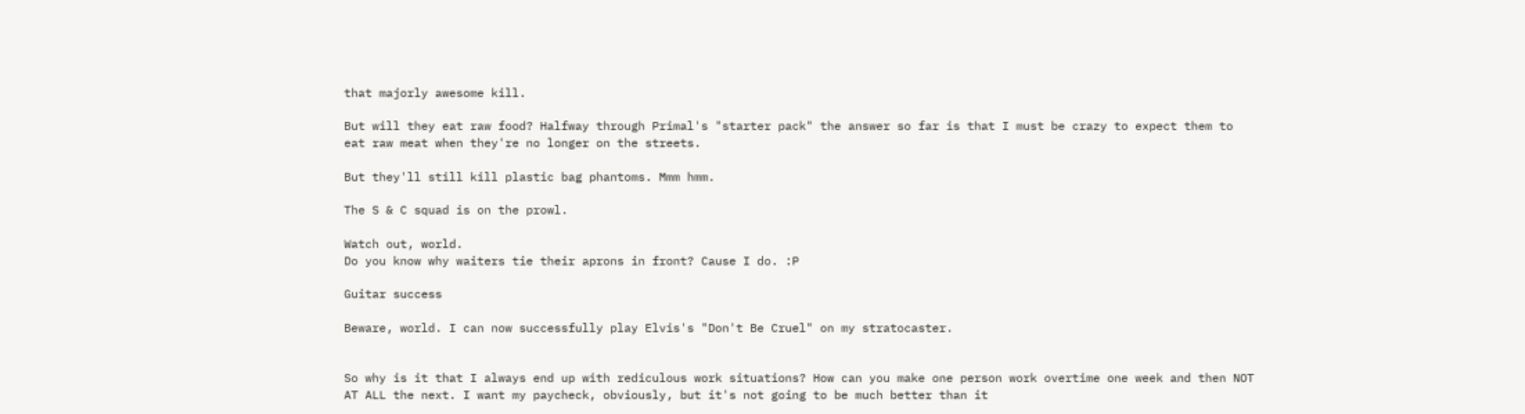that majorly awesome kill.

But will they eat raw food? Halfway through Primal's "starter pack" the answer so far is that I must be crazy to expect them to eat raw meat when they're no longer on the streets.

But they'll still kill plastic bag phantoms. Mmm hmm.

The S & C squad is on the prowl.

Watch out, world.
Do you know why waiters tie their aprons in front? Cause I do. :P

Guitar success

Beware, world. I can now successfully play Elvis's "Don't Be Cruel" on my stratocaster.


So why is it that I always end up with rediculous work situations? How can you make one person work overtime one week and then NOT AT ALL the next. I want my paycheck, obviously, but it's not going to be much better than it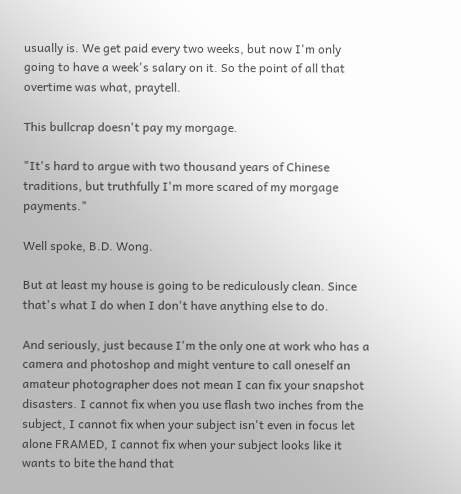usually is. We get paid every two weeks, but now I'm only going to have a week's salary on it. So the point of all that overtime was what, praytell.

This bullcrap doesn't pay my morgage.

"It's hard to argue with two thousand years of Chinese traditions, but truthfully I'm more scared of my morgage payments."

Well spoke, B.D. Wong.

But at least my house is going to be rediculously clean. Since that's what I do when I don't have anything else to do.

And seriously, just because I'm the only one at work who has a camera and photoshop and might venture to call oneself an amateur photographer does not mean I can fix your snapshot disasters. I cannot fix when you use flash two inches from the subject, I cannot fix when your subject isn't even in focus let alone FRAMED, I cannot fix when your subject looks like it wants to bite the hand that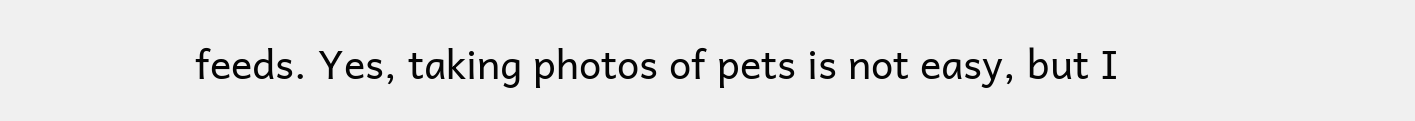feeds. Yes, taking photos of pets is not easy, but I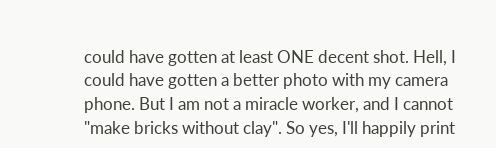could have gotten at least ONE decent shot. Hell, I could have gotten a better photo with my camera phone. But I am not a miracle worker, and I cannot "make bricks without clay". So yes, I'll happily print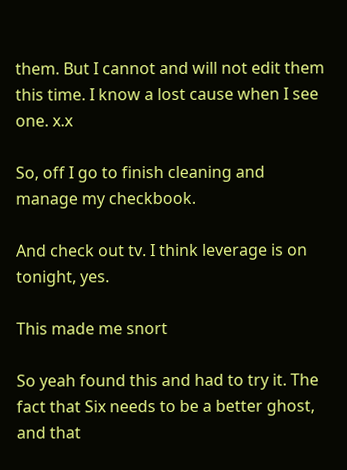them. But I cannot and will not edit them this time. I know a lost cause when I see one. x.x

So, off I go to finish cleaning and manage my checkbook.

And check out tv. I think leverage is on tonight, yes.

This made me snort

So yeah found this and had to try it. The fact that Six needs to be a better ghost, and that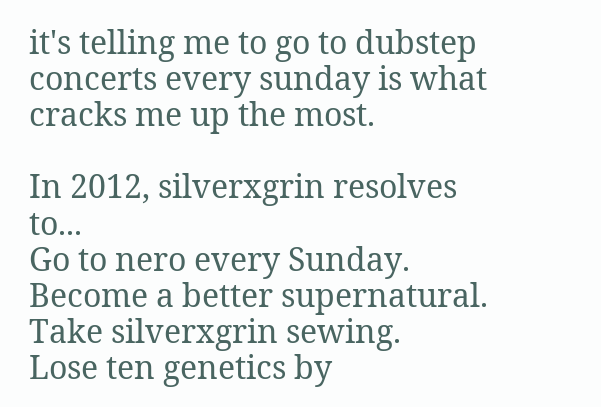it's telling me to go to dubstep concerts every sunday is what cracks me up the most.

In 2012, silverxgrin resolves to...
Go to nero every Sunday.
Become a better supernatural.
Take silverxgrin sewing.
Lose ten genetics by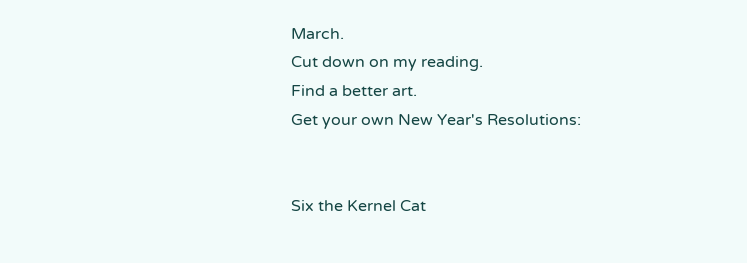March.
Cut down on my reading.
Find a better art.
Get your own New Year's Resolutions:


Six the Kernel Cat